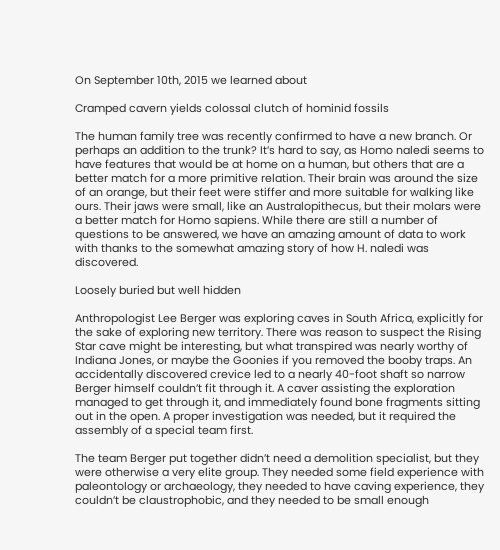On September 10th, 2015 we learned about

Cramped cavern yields colossal clutch of hominid fossils

The human family tree was recently confirmed to have a new branch. Or perhaps an addition to the trunk? It’s hard to say, as Homo naledi seems to have features that would be at home on a human, but others that are a better match for a more primitive relation. Their brain was around the size of an orange, but their feet were stiffer and more suitable for walking like ours. Their jaws were small, like an Australopithecus, but their molars were a better match for Homo sapiens. While there are still a number of questions to be answered, we have an amazing amount of data to work with thanks to the somewhat amazing story of how H. naledi was discovered.

Loosely buried but well hidden

Anthropologist Lee Berger was exploring caves in South Africa, explicitly for the sake of exploring new territory. There was reason to suspect the Rising Star cave might be interesting, but what transpired was nearly worthy of Indiana Jones, or maybe the Goonies if you removed the booby traps. An accidentally discovered crevice led to a nearly 40-foot shaft so narrow Berger himself couldn’t fit through it. A caver assisting the exploration managed to get through it, and immediately found bone fragments sitting out in the open. A proper investigation was needed, but it required the assembly of a special team first.

The team Berger put together didn’t need a demolition specialist, but they were otherwise a very elite group. They needed some field experience with paleontology or archaeology, they needed to have caving experience, they couldn’t be claustrophobic, and they needed to be small enough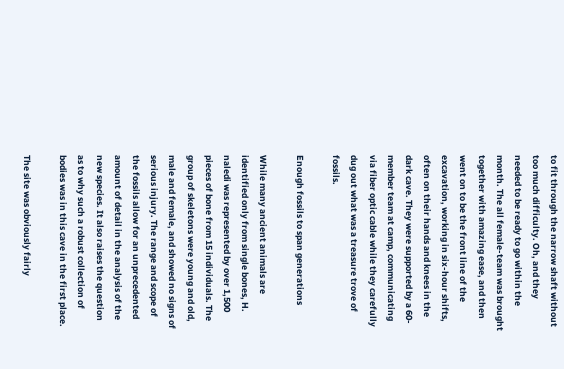to fit through the narrow shaft without too much difficulty. Oh, and they needed to be ready to go within the month. The all female-team was brought together with amazing ease, and then went on to be the front line of the excavation, working in six-hour shifts, often on their hands and knees in the dark cave. They were supported by a 60-member team at camp, communicating via fiber optic cable while they carefully dug out what was a treasure trove of fossils.

Enough fossils to span generations

While many ancient animals are identified only from single bones, H. naledi was represented by over 1,500 pieces of bone from 15 individuals. The group of skeletons were young and old, male and female, and showed no signs of serious injury. The range and scope of the fossils allow for an unprecedented amount of detail in the analysis of the new species. It also raises the question as to why such a robust collection of bodies was in this cave in the first place.

The site was obviously fairly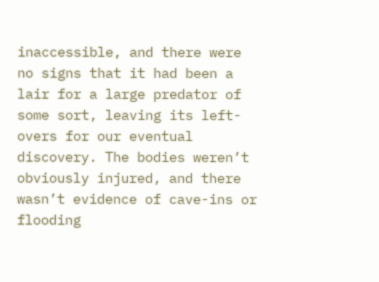inaccessible, and there were no signs that it had been a lair for a large predator of some sort, leaving its left-overs for our eventual discovery. The bodies weren’t obviously injured, and there wasn’t evidence of cave-ins or flooding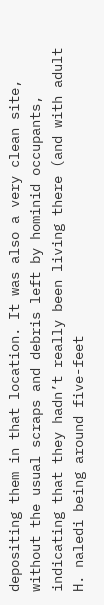depositing them in that location. It was also a very clean site, without the usual scraps and debris left by hominid occupants, indicating that they hadn’t really been living there (and with adult H. naledi being around five-feet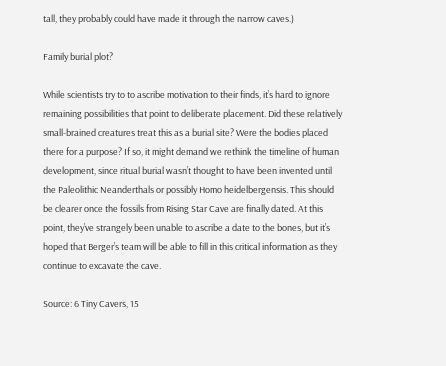tall, they probably could have made it through the narrow caves.)

Family burial plot?

While scientists try to to ascribe motivation to their finds, it’s hard to ignore remaining possibilities that point to deliberate placement. Did these relatively small-brained creatures treat this as a burial site? Were the bodies placed there for a purpose? If so, it might demand we rethink the timeline of human development, since ritual burial wasn’t thought to have been invented until the Paleolithic Neanderthals or possibly Homo heidelbergensis. This should be clearer once the fossils from Rising Star Cave are finally dated. At this point, they’ve strangely been unable to ascribe a date to the bones, but it’s hoped that Berger’s team will be able to fill in this critical information as they continue to excavate the cave.

Source: 6 Tiny Cavers, 15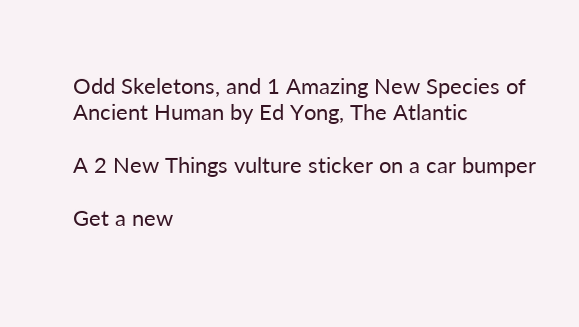Odd Skeletons, and 1 Amazing New Species of Ancient Human by Ed Yong, The Atlantic

A 2 New Things vulture sticker on a car bumper

Get a new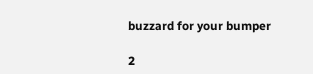buzzard for your bumper

2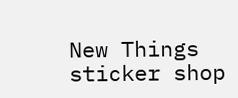New Things sticker shop